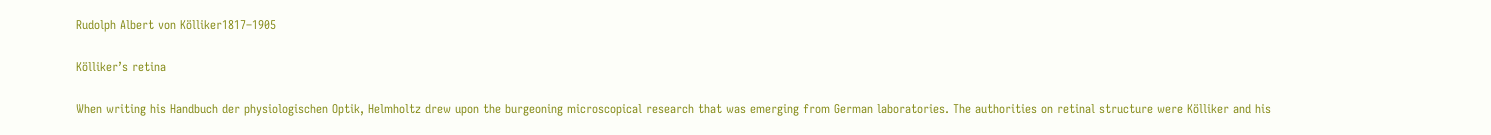Rudolph Albert von Kölliker1817–1905

Kölliker’s retina

When writing his Handbuch der physiologischen Optik, Helmholtz drew upon the burgeoning microscopical research that was emerging from German laboratories. The authorities on retinal structure were Kölliker and his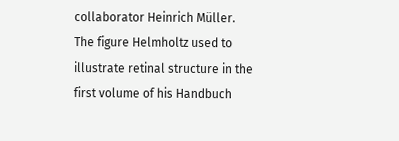collaborator Heinrich Müller. The figure Helmholtz used to illustrate retinal structure in the first volume of his Handbuch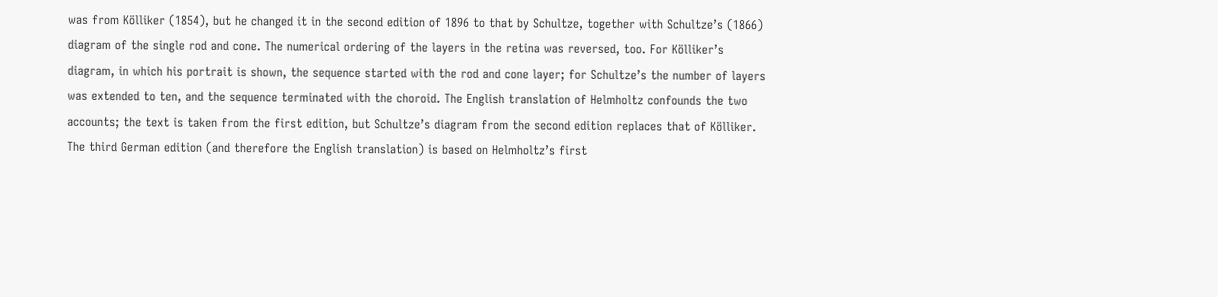was from Kölliker (1854), but he changed it in the second edition of 1896 to that by Schultze, together with Schultze’s (1866) diagram of the single rod and cone. The numerical ordering of the layers in the retina was reversed, too. For Kölliker’s diagram, in which his portrait is shown, the sequence started with the rod and cone layer; for Schultze’s the number of layers was extended to ten, and the sequence terminated with the choroid. The English translation of Helmholtz confounds the two accounts; the text is taken from the first edition, but Schultze’s diagram from the second edition replaces that of Kölliker. The third German edition (and therefore the English translation) is based on Helmholtz’s first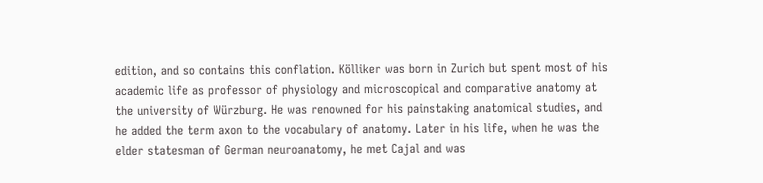edition, and so contains this conflation. Kölliker was born in Zurich but spent most of his academic life as professor of physiology and microscopical and comparative anatomy at the university of Würzburg. He was renowned for his painstaking anatomical studies, and he added the term axon to the vocabulary of anatomy. Later in his life, when he was the elder statesman of German neuroanatomy, he met Cajal and was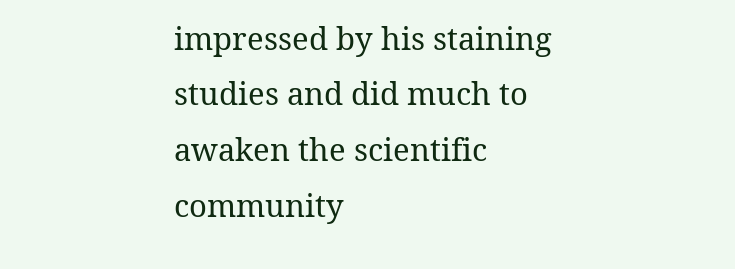impressed by his staining studies and did much to awaken the scientific community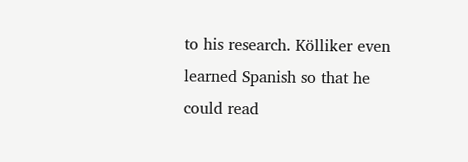to his research. Kölliker even learned Spanish so that he could read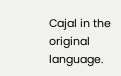Cajal in the original language.